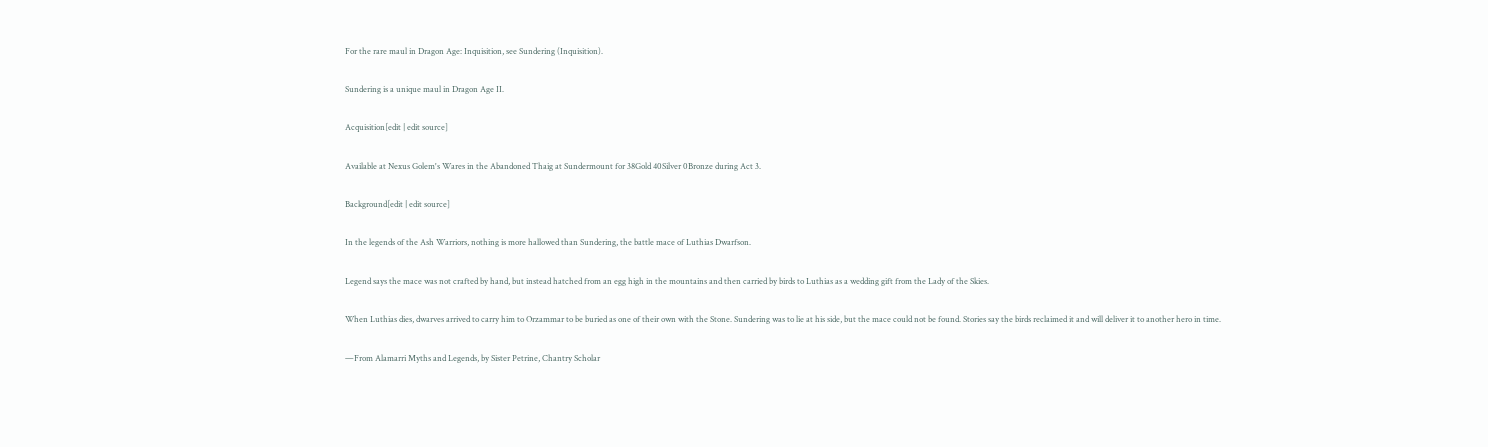For the rare maul in Dragon Age: Inquisition, see Sundering (Inquisition).

Sundering is a unique maul in Dragon Age II.

Acquisition[edit | edit source]

Available at Nexus Golem's Wares in the Abandoned Thaig at Sundermount for 38Gold 40Silver 0Bronze during Act 3.

Background[edit | edit source]

In the legends of the Ash Warriors, nothing is more hallowed than Sundering, the battle mace of Luthias Dwarfson.

Legend says the mace was not crafted by hand, but instead hatched from an egg high in the mountains and then carried by birds to Luthias as a wedding gift from the Lady of the Skies.

When Luthias dies, dwarves arrived to carry him to Orzammar to be buried as one of their own with the Stone. Sundering was to lie at his side, but the mace could not be found. Stories say the birds reclaimed it and will deliver it to another hero in time.

—From Alamarri Myths and Legends, by Sister Petrine, Chantry Scholar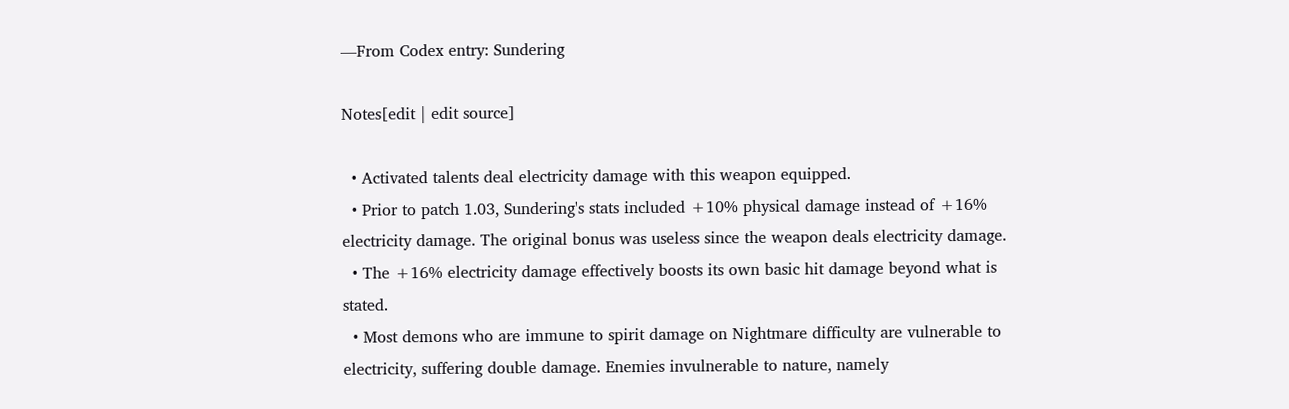—From Codex entry: Sundering

Notes[edit | edit source]

  • Activated talents deal electricity damage with this weapon equipped.
  • Prior to patch 1.03, Sundering's stats included +10% physical damage instead of +16% electricity damage. The original bonus was useless since the weapon deals electricity damage.
  • The +16% electricity damage effectively boosts its own basic hit damage beyond what is stated.
  • Most demons who are immune to spirit damage on Nightmare difficulty are vulnerable to electricity, suffering double damage. Enemies invulnerable to nature, namely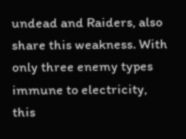undead and Raiders, also share this weakness. With only three enemy types immune to electricity, this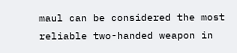maul can be considered the most reliable two-handed weapon in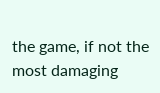the game, if not the most damaging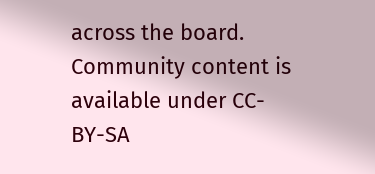across the board.
Community content is available under CC-BY-SA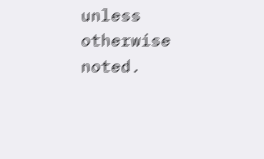unless otherwise noted.